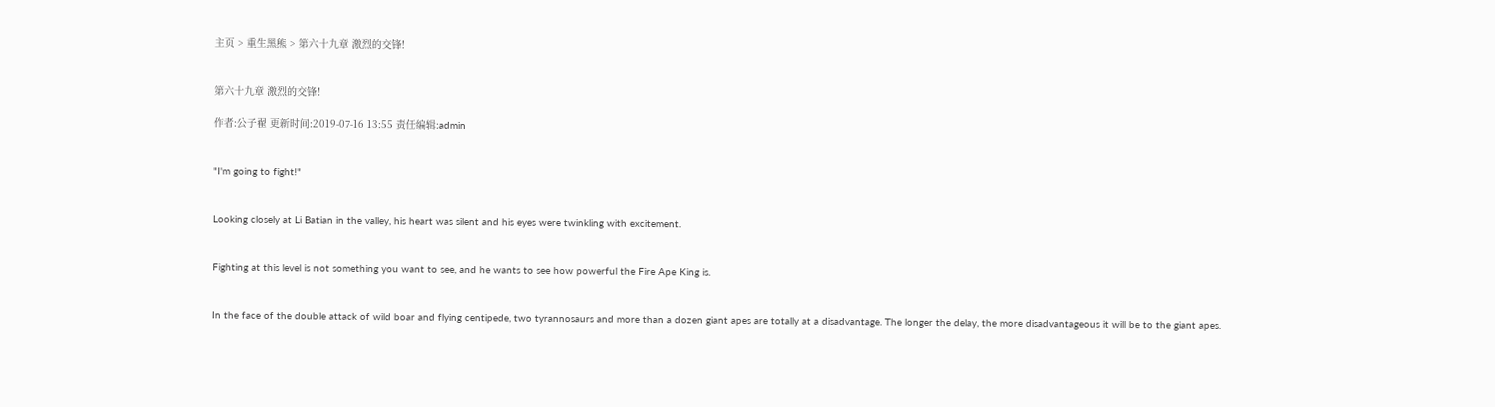主页 > 重生黑熊 > 第六十九章 激烈的交锋!


第六十九章 激烈的交锋!

作者:公子翟 更新时间:2019-07-16 13:55 责任编辑:admin


"I'm going to fight!"


Looking closely at Li Batian in the valley, his heart was silent and his eyes were twinkling with excitement.


Fighting at this level is not something you want to see, and he wants to see how powerful the Fire Ape King is.


In the face of the double attack of wild boar and flying centipede, two tyrannosaurs and more than a dozen giant apes are totally at a disadvantage. The longer the delay, the more disadvantageous it will be to the giant apes.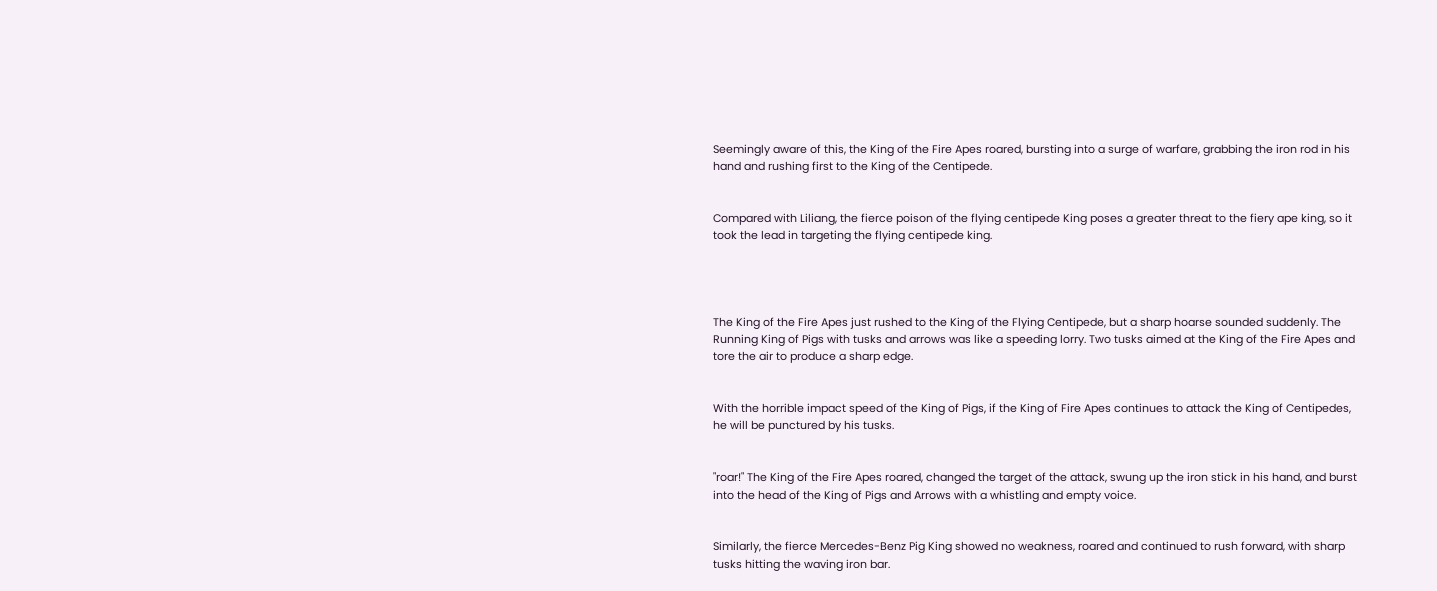Seemingly aware of this, the King of the Fire Apes roared, bursting into a surge of warfare, grabbing the iron rod in his hand and rushing first to the King of the Centipede.


Compared with Liliang, the fierce poison of the flying centipede King poses a greater threat to the fiery ape king, so it took the lead in targeting the flying centipede king.




The King of the Fire Apes just rushed to the King of the Flying Centipede, but a sharp hoarse sounded suddenly. The Running King of Pigs with tusks and arrows was like a speeding lorry. Two tusks aimed at the King of the Fire Apes and tore the air to produce a sharp edge.


With the horrible impact speed of the King of Pigs, if the King of Fire Apes continues to attack the King of Centipedes, he will be punctured by his tusks.


"roar!" The King of the Fire Apes roared, changed the target of the attack, swung up the iron stick in his hand, and burst into the head of the King of Pigs and Arrows with a whistling and empty voice.


Similarly, the fierce Mercedes-Benz Pig King showed no weakness, roared and continued to rush forward, with sharp tusks hitting the waving iron bar.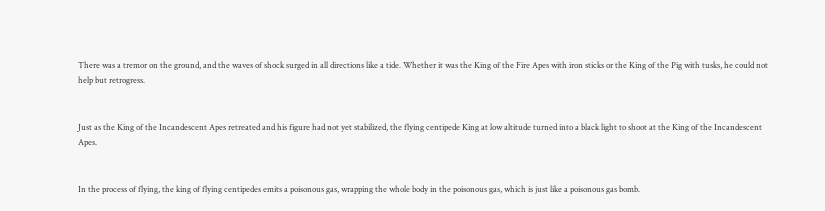There was a tremor on the ground, and the waves of shock surged in all directions like a tide. Whether it was the King of the Fire Apes with iron sticks or the King of the Pig with tusks, he could not help but retrogress.


Just as the King of the Incandescent Apes retreated and his figure had not yet stabilized, the flying centipede King at low altitude turned into a black light to shoot at the King of the Incandescent Apes.


In the process of flying, the king of flying centipedes emits a poisonous gas, wrapping the whole body in the poisonous gas, which is just like a poisonous gas bomb.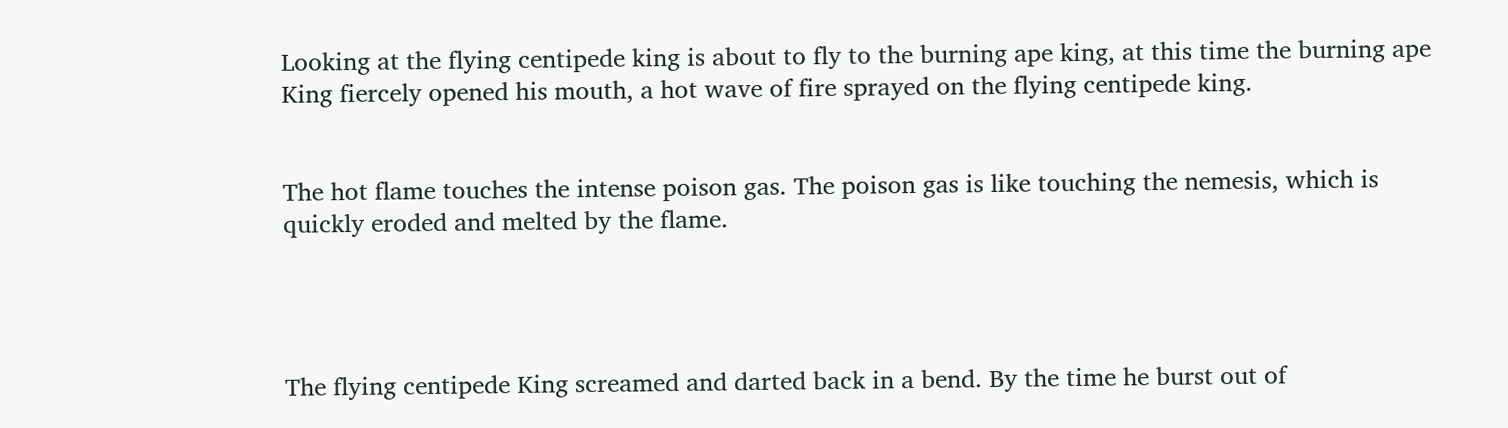Looking at the flying centipede king is about to fly to the burning ape king, at this time the burning ape King fiercely opened his mouth, a hot wave of fire sprayed on the flying centipede king.


The hot flame touches the intense poison gas. The poison gas is like touching the nemesis, which is quickly eroded and melted by the flame.




The flying centipede King screamed and darted back in a bend. By the time he burst out of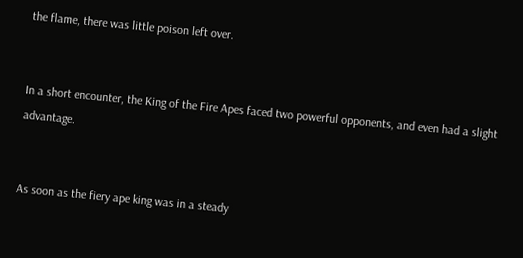the flame, there was little poison left over.


In a short encounter, the King of the Fire Apes faced two powerful opponents, and even had a slight advantage.


As soon as the fiery ape king was in a steady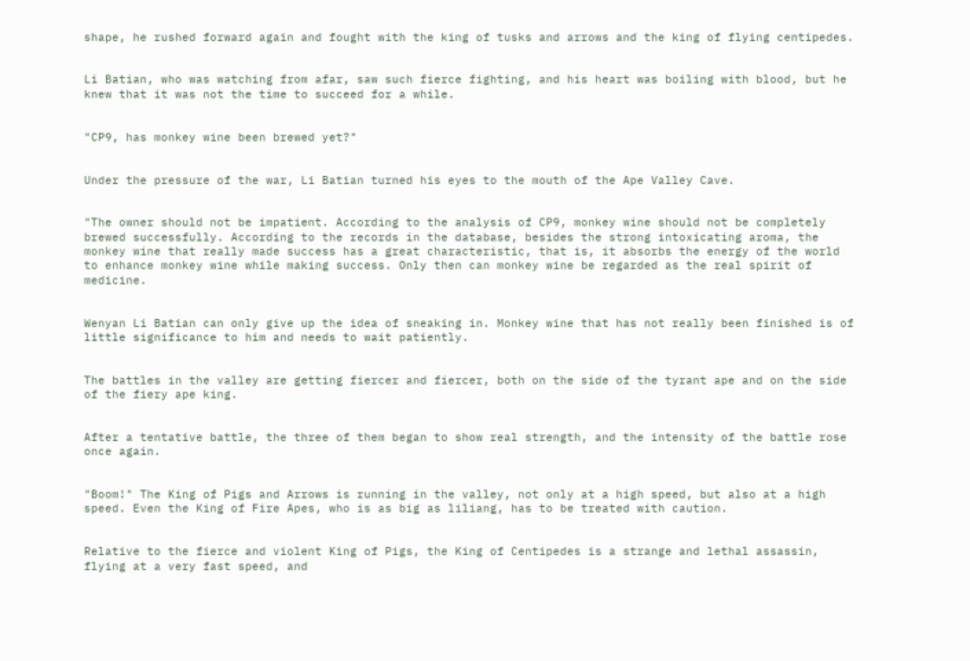shape, he rushed forward again and fought with the king of tusks and arrows and the king of flying centipedes.


Li Batian, who was watching from afar, saw such fierce fighting, and his heart was boiling with blood, but he knew that it was not the time to succeed for a while.


"CP9, has monkey wine been brewed yet?"


Under the pressure of the war, Li Batian turned his eyes to the mouth of the Ape Valley Cave.


"The owner should not be impatient. According to the analysis of CP9, monkey wine should not be completely brewed successfully. According to the records in the database, besides the strong intoxicating aroma, the monkey wine that really made success has a great characteristic, that is, it absorbs the energy of the world to enhance monkey wine while making success. Only then can monkey wine be regarded as the real spirit of medicine.


Wenyan Li Batian can only give up the idea of sneaking in. Monkey wine that has not really been finished is of little significance to him and needs to wait patiently.


The battles in the valley are getting fiercer and fiercer, both on the side of the tyrant ape and on the side of the fiery ape king.


After a tentative battle, the three of them began to show real strength, and the intensity of the battle rose once again.


"Boom!" The King of Pigs and Arrows is running in the valley, not only at a high speed, but also at a high speed. Even the King of Fire Apes, who is as big as liliang, has to be treated with caution.


Relative to the fierce and violent King of Pigs, the King of Centipedes is a strange and lethal assassin, flying at a very fast speed, and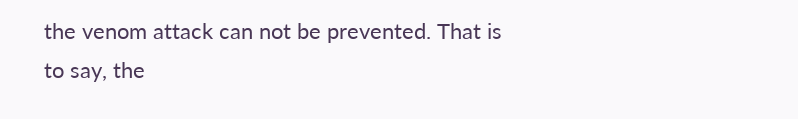the venom attack can not be prevented. That is to say, the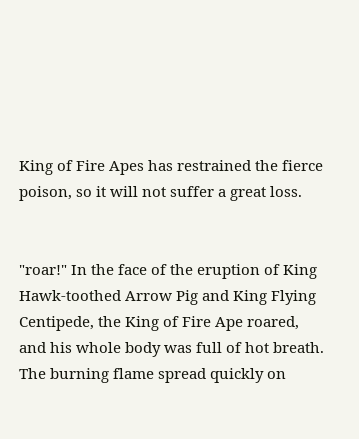King of Fire Apes has restrained the fierce poison, so it will not suffer a great loss.


"roar!" In the face of the eruption of King Hawk-toothed Arrow Pig and King Flying Centipede, the King of Fire Ape roared, and his whole body was full of hot breath. The burning flame spread quickly on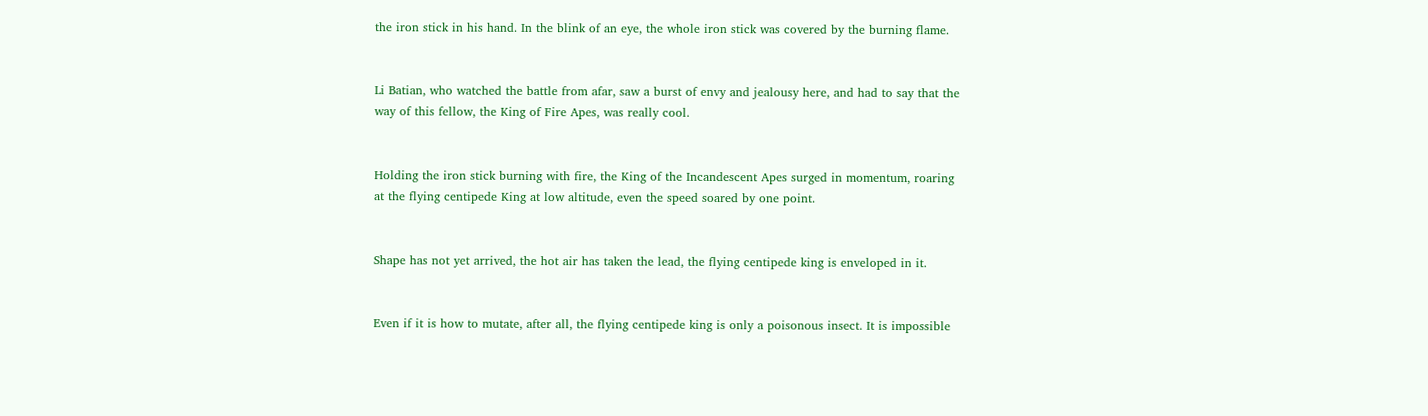the iron stick in his hand. In the blink of an eye, the whole iron stick was covered by the burning flame.


Li Batian, who watched the battle from afar, saw a burst of envy and jealousy here, and had to say that the way of this fellow, the King of Fire Apes, was really cool.


Holding the iron stick burning with fire, the King of the Incandescent Apes surged in momentum, roaring at the flying centipede King at low altitude, even the speed soared by one point.


Shape has not yet arrived, the hot air has taken the lead, the flying centipede king is enveloped in it.


Even if it is how to mutate, after all, the flying centipede king is only a poisonous insect. It is impossible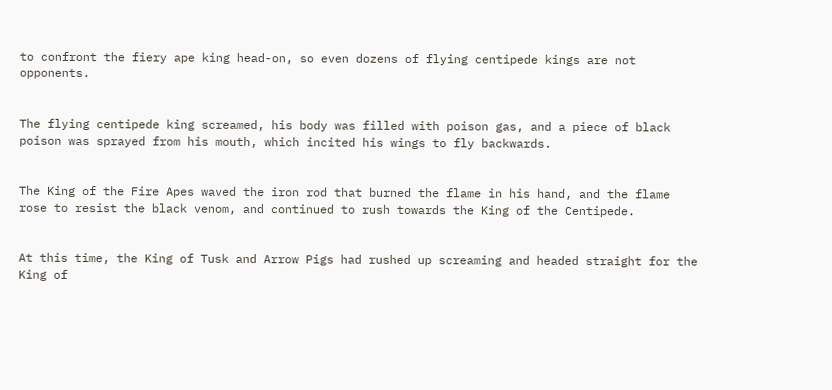to confront the fiery ape king head-on, so even dozens of flying centipede kings are not opponents.


The flying centipede king screamed, his body was filled with poison gas, and a piece of black poison was sprayed from his mouth, which incited his wings to fly backwards.


The King of the Fire Apes waved the iron rod that burned the flame in his hand, and the flame rose to resist the black venom, and continued to rush towards the King of the Centipede.


At this time, the King of Tusk and Arrow Pigs had rushed up screaming and headed straight for the King of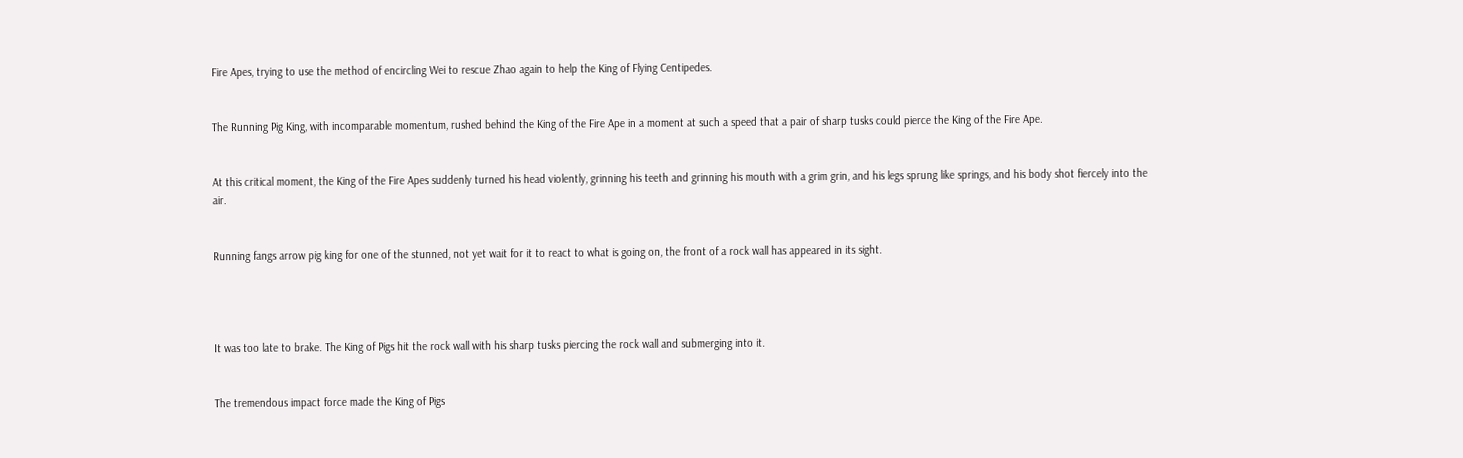Fire Apes, trying to use the method of encircling Wei to rescue Zhao again to help the King of Flying Centipedes.


The Running Pig King, with incomparable momentum, rushed behind the King of the Fire Ape in a moment at such a speed that a pair of sharp tusks could pierce the King of the Fire Ape.


At this critical moment, the King of the Fire Apes suddenly turned his head violently, grinning his teeth and grinning his mouth with a grim grin, and his legs sprung like springs, and his body shot fiercely into the air.


Running fangs arrow pig king for one of the stunned, not yet wait for it to react to what is going on, the front of a rock wall has appeared in its sight.




It was too late to brake. The King of Pigs hit the rock wall with his sharp tusks piercing the rock wall and submerging into it.


The tremendous impact force made the King of Pigs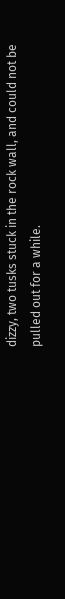dizzy, two tusks stuck in the rock wall, and could not be pulled out for a while.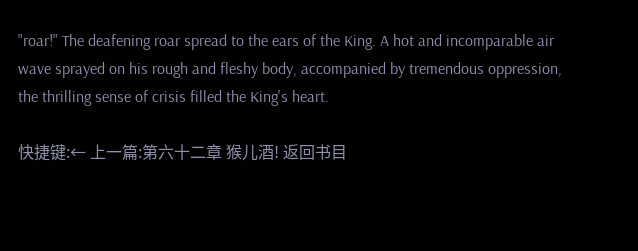"roar!" The deafening roar spread to the ears of the King. A hot and incomparable air wave sprayed on his rough and fleshy body, accompanied by tremendous oppression, the thrilling sense of crisis filled the King's heart.

快捷键:← 上一篇:第六十二章 猴儿酒! 返回书目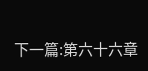下一篇:第六十六章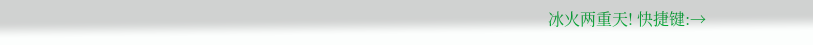冰火两重天! 快捷键:→